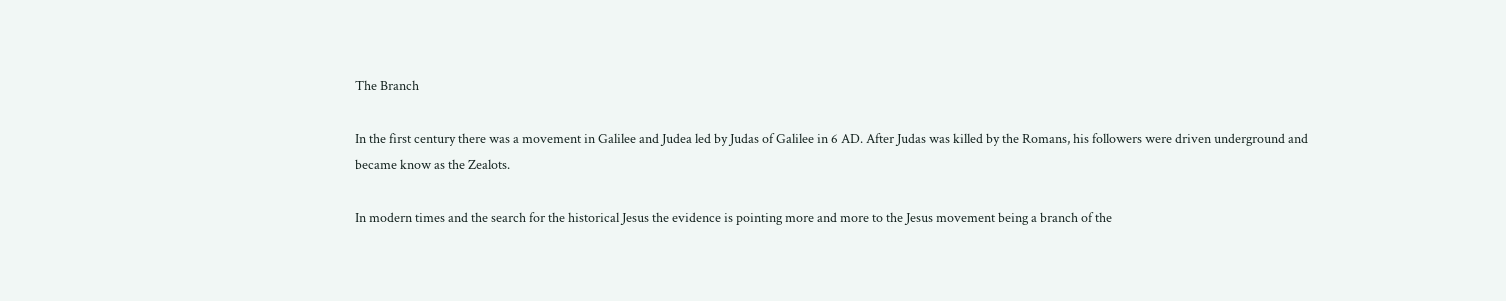The Branch

In the first century there was a movement in Galilee and Judea led by Judas of Galilee in 6 AD. After Judas was killed by the Romans, his followers were driven underground and became know as the Zealots.

In modern times and the search for the historical Jesus the evidence is pointing more and more to the Jesus movement being a branch of the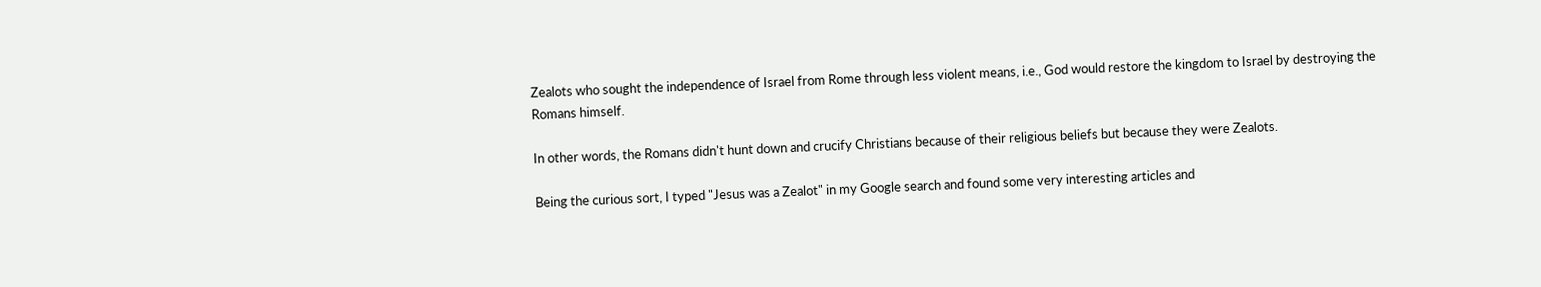Zealots who sought the independence of Israel from Rome through less violent means, i.e., God would restore the kingdom to Israel by destroying the Romans himself.

In other words, the Romans didn't hunt down and crucify Christians because of their religious beliefs but because they were Zealots.

Being the curious sort, I typed "Jesus was a Zealot" in my Google search and found some very interesting articles and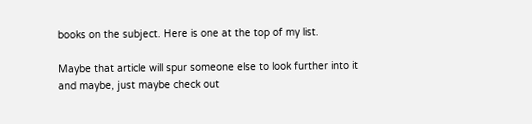books on the subject. Here is one at the top of my list.

Maybe that article will spur someone else to look further into it and maybe, just maybe check out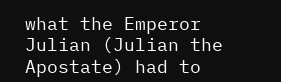what the Emperor Julian (Julian the Apostate) had to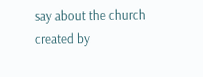say about the church created by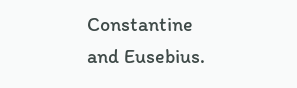Constantine and Eusebius.